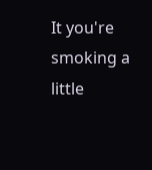It you're smoking a little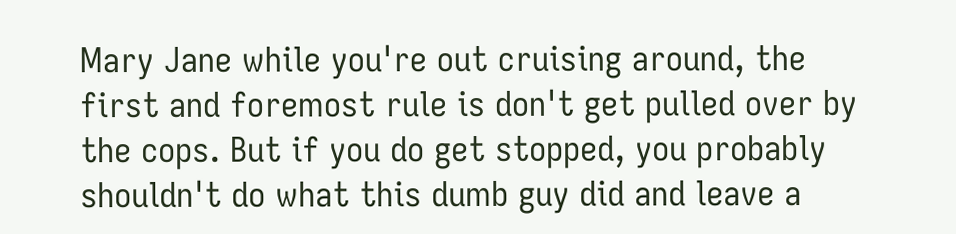Mary Jane while you're out cruising around, the first and foremost rule is don't get pulled over by the cops. But if you do get stopped, you probably shouldn't do what this dumb guy did and leave a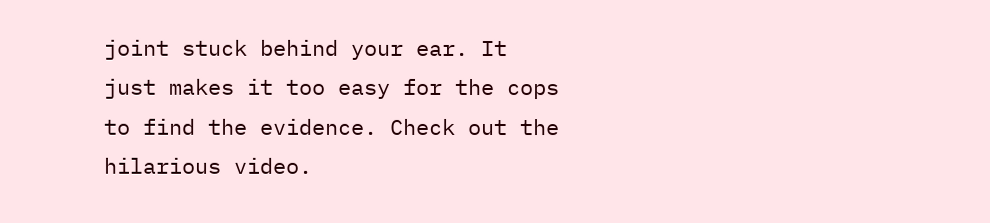joint stuck behind your ear. It just makes it too easy for the cops to find the evidence. Check out the hilarious video.